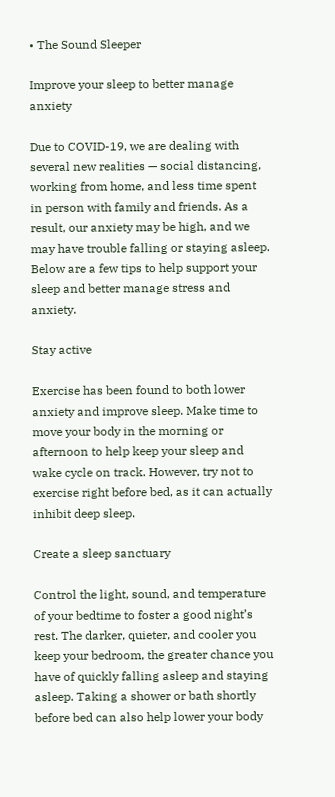• The Sound Sleeper

Improve your sleep to better manage anxiety

Due to COVID-19, we are dealing with several new realities — social distancing, working from home, and less time spent in person with family and friends. As a result, our anxiety may be high, and we may have trouble falling or staying asleep. Below are a few tips to help support your sleep and better manage stress and anxiety.

Stay active

Exercise has been found to both lower anxiety and improve sleep. Make time to move your body in the morning or afternoon to help keep your sleep and wake cycle on track. However, try not to exercise right before bed, as it can actually inhibit deep sleep.

Create a sleep sanctuary

Control the light, sound, and temperature of your bedtime to foster a good night’s rest. The darker, quieter, and cooler you keep your bedroom, the greater chance you have of quickly falling asleep and staying asleep. Taking a shower or bath shortly before bed can also help lower your body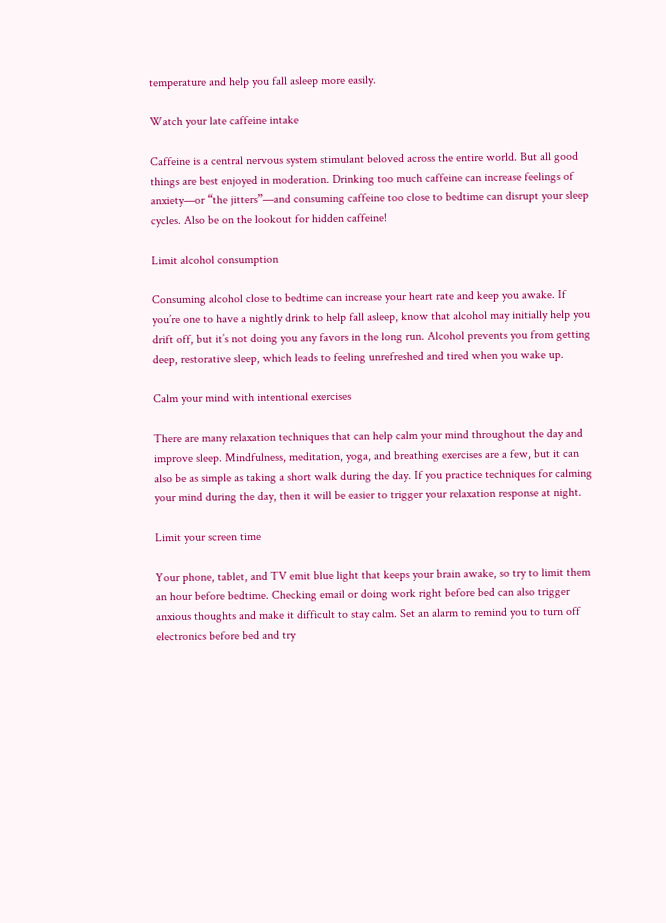temperature and help you fall asleep more easily.

Watch your late caffeine intake

Caffeine is a central nervous system stimulant beloved across the entire world. But all good things are best enjoyed in moderation. Drinking too much caffeine can increase feelings of anxiety—or “the jitters”—and consuming caffeine too close to bedtime can disrupt your sleep cycles. Also be on the lookout for hidden caffeine!

Limit alcohol consumption

Consuming alcohol close to bedtime can increase your heart rate and keep you awake. If you’re one to have a nightly drink to help fall asleep, know that alcohol may initially help you drift off, but it’s not doing you any favors in the long run. Alcohol prevents you from getting deep, restorative sleep, which leads to feeling unrefreshed and tired when you wake up.

Calm your mind with intentional exercises

There are many relaxation techniques that can help calm your mind throughout the day and improve sleep. Mindfulness, meditation, yoga, and breathing exercises are a few, but it can also be as simple as taking a short walk during the day. If you practice techniques for calming your mind during the day, then it will be easier to trigger your relaxation response at night.

Limit your screen time

Your phone, tablet, and TV emit blue light that keeps your brain awake, so try to limit them an hour before bedtime. Checking email or doing work right before bed can also trigger anxious thoughts and make it difficult to stay calm. Set an alarm to remind you to turn off electronics before bed and try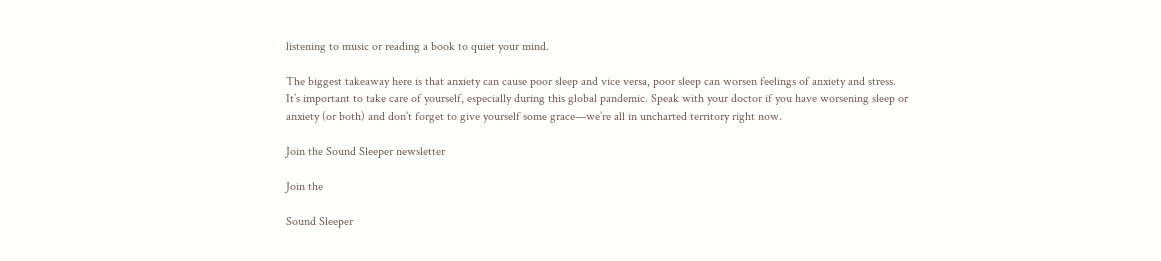listening to music or reading a book to quiet your mind.

The biggest takeaway here is that anxiety can cause poor sleep and vice versa, poor sleep can worsen feelings of anxiety and stress. It’s important to take care of yourself, especially during this global pandemic. Speak with your doctor if you have worsening sleep or anxiety (or both) and don’t forget to give yourself some grace—we’re all in uncharted territory right now.

Join the Sound Sleeper newsletter

Join the

Sound Sleeper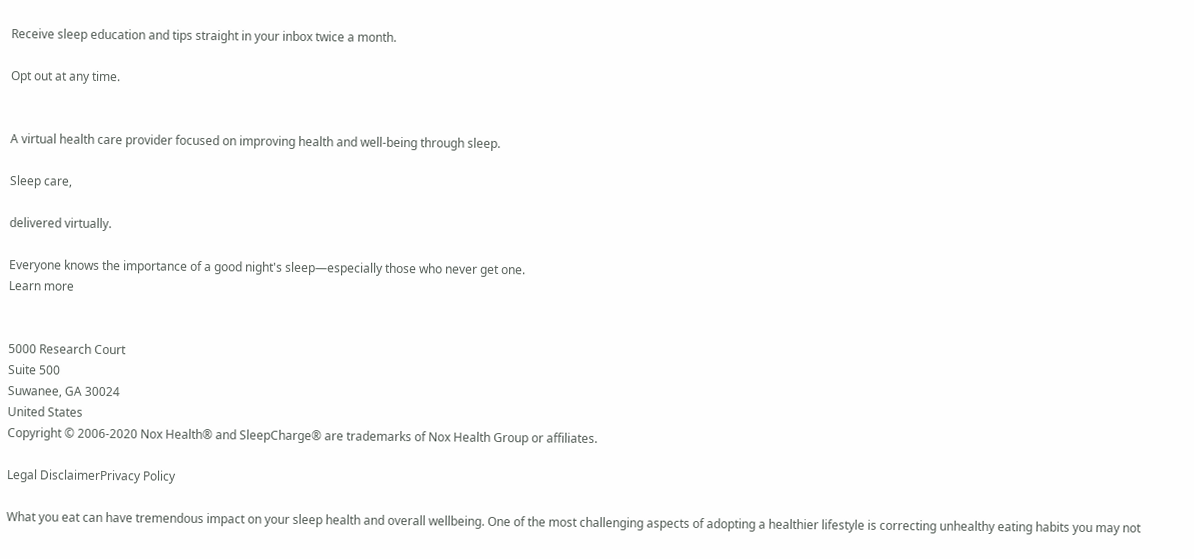Receive sleep education and tips straight in your inbox twice a month.

Opt out at any time.


A virtual health care provider focused on improving health and well-being through sleep.

Sleep care,

delivered virtually.

Everyone knows the importance of a good night's sleep—especially those who never get one.
Learn more


5000 Research Court
Suite 500
Suwanee, GA 30024
United States
Copyright © 2006-2020 Nox Health® and SleepCharge® are trademarks of Nox Health Group or affiliates.

Legal DisclaimerPrivacy Policy

What you eat can have tremendous impact on your sleep health and overall wellbeing. One of the most challenging aspects of adopting a healthier lifestyle is correcting unhealthy eating habits you may not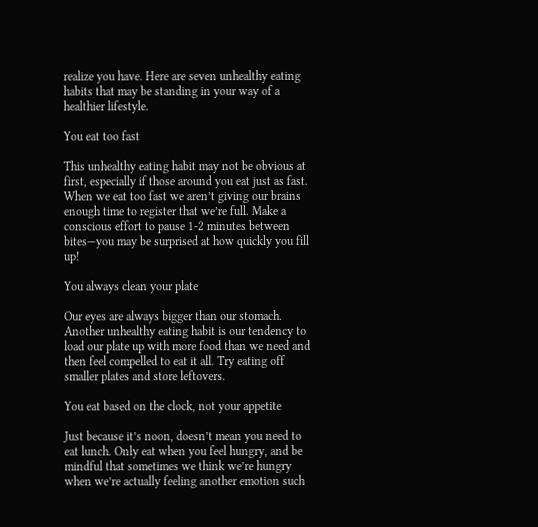realize you have. Here are seven unhealthy eating habits that may be standing in your way of a healthier lifestyle.

You eat too fast

This unhealthy eating habit may not be obvious at first, especially if those around you eat just as fast. When we eat too fast we aren’t giving our brains enough time to register that we’re full. Make a conscious effort to pause 1-2 minutes between bites—you may be surprised at how quickly you fill up!

You always clean your plate

Our eyes are always bigger than our stomach. Another unhealthy eating habit is our tendency to load our plate up with more food than we need and then feel compelled to eat it all. Try eating off smaller plates and store leftovers.

You eat based on the clock, not your appetite

Just because it’s noon, doesn’t mean you need to eat lunch. Only eat when you feel hungry, and be mindful that sometimes we think we’re hungry when we’re actually feeling another emotion such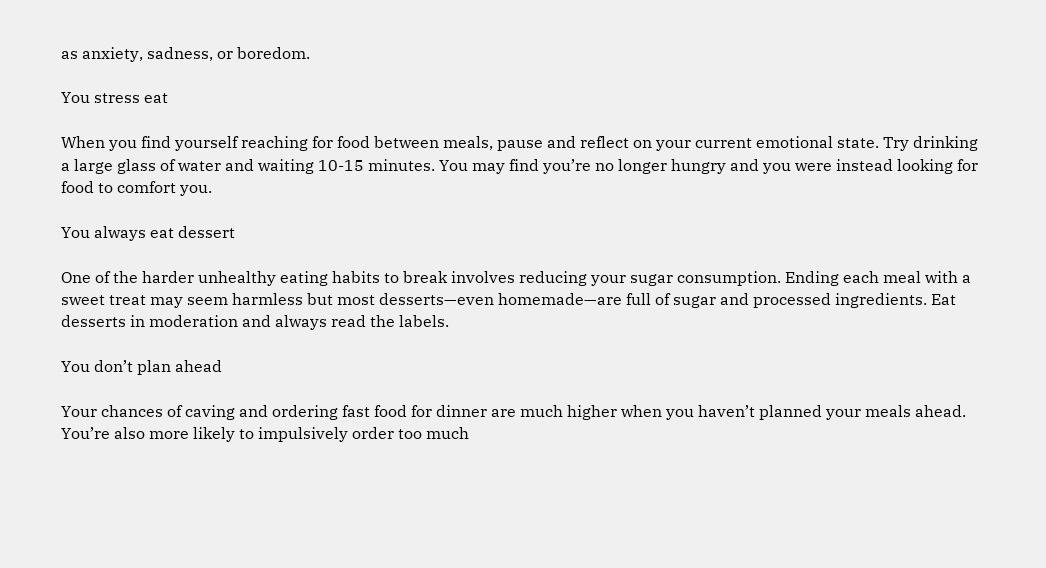as anxiety, sadness, or boredom.

You stress eat

When you find yourself reaching for food between meals, pause and reflect on your current emotional state. Try drinking a large glass of water and waiting 10-15 minutes. You may find you’re no longer hungry and you were instead looking for food to comfort you.

You always eat dessert

One of the harder unhealthy eating habits to break involves reducing your sugar consumption. Ending each meal with a sweet treat may seem harmless but most desserts—even homemade—are full of sugar and processed ingredients. Eat desserts in moderation and always read the labels.

You don’t plan ahead

Your chances of caving and ordering fast food for dinner are much higher when you haven’t planned your meals ahead. You’re also more likely to impulsively order too much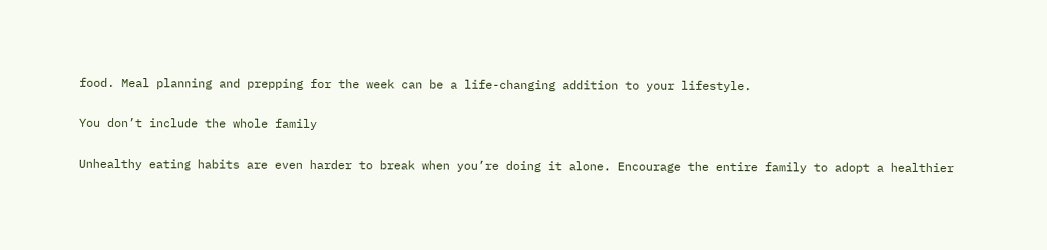food. Meal planning and prepping for the week can be a life-changing addition to your lifestyle.

You don’t include the whole family

Unhealthy eating habits are even harder to break when you’re doing it alone. Encourage the entire family to adopt a healthier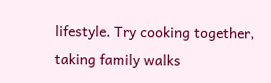lifestyle. Try cooking together, taking family walks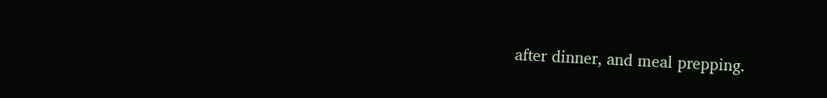after dinner, and meal prepping.